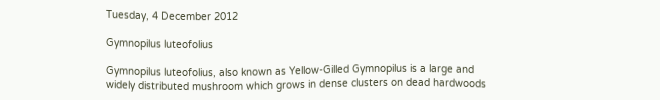Tuesday, 4 December 2012

Gymnopilus luteofolius

Gymnopilus luteofolius, also known as Yellow-Gilled Gymnopilus is a large and widely distributed mushroom which grows in dense clusters on dead hardwoods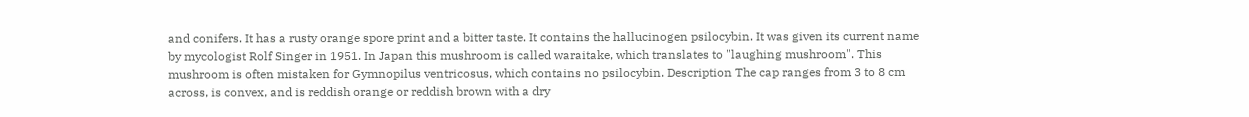and conifers. It has a rusty orange spore print and a bitter taste. It contains the hallucinogen psilocybin. It was given its current name by mycologist Rolf Singer in 1951. In Japan this mushroom is called waraitake, which translates to "laughing mushroom". This mushroom is often mistaken for Gymnopilus ventricosus, which contains no psilocybin. Description The cap ranges from 3 to 8 cm across, is convex, and is reddish orange or reddish brown with a dry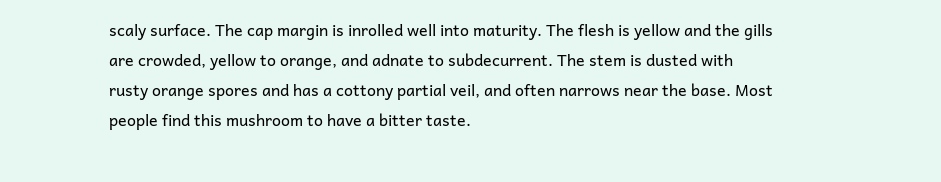scaly surface. The cap margin is inrolled well into maturity. The flesh is yellow and the gills are crowded, yellow to orange, and adnate to subdecurrent. The stem is dusted with rusty orange spores and has a cottony partial veil, and often narrows near the base. Most people find this mushroom to have a bitter taste.